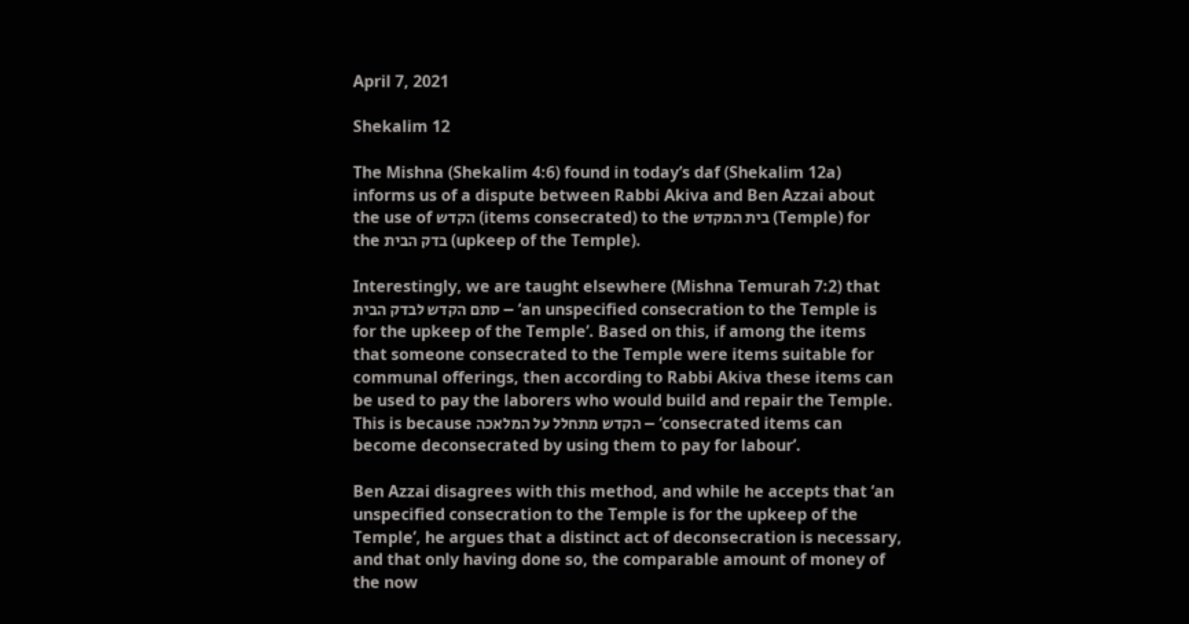April 7, 2021

Shekalim 12

The Mishna (Shekalim 4:6) found in today’s daf (Shekalim 12a) informs us of a dispute between Rabbi Akiva and Ben Azzai about the use of הקדש (items consecrated) to the בית המקדש (Temple) for the בדק הבית (upkeep of the Temple).

Interestingly, we are taught elsewhere (Mishna Temurah 7:2) that סתם הקדש לבדק הבית – ‘an unspecified consecration to the Temple is for the upkeep of the Temple’. Based on this, if among the items that someone consecrated to the Temple were items suitable for communal offerings, then according to Rabbi Akiva these items can be used to pay the laborers who would build and repair the Temple. This is because הקדש מתחלל על המלאכה – ‘consecrated items can become deconsecrated by using them to pay for labour’.

Ben Azzai disagrees with this method, and while he accepts that ‘an unspecified consecration to the Temple is for the upkeep of the Temple’, he argues that a distinct act of deconsecration is necessary, and that only having done so, the comparable amount of money of the now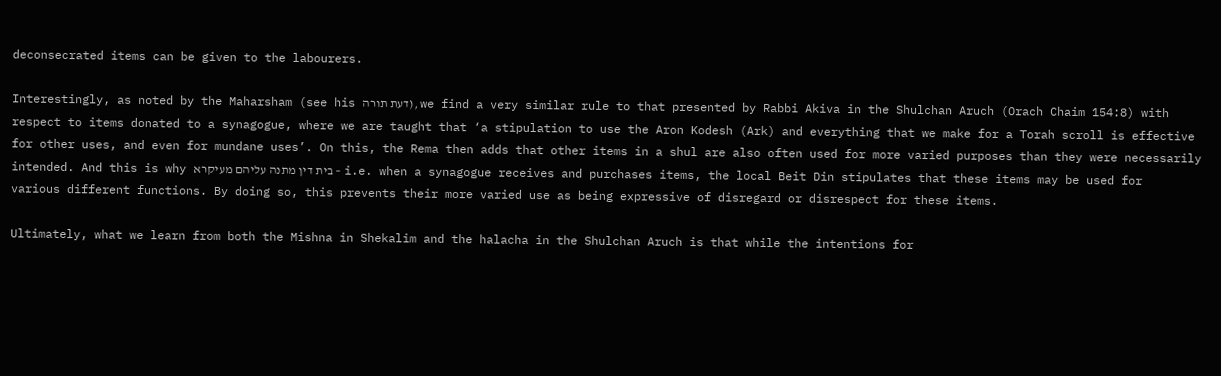deconsecrated items can be given to the labourers.

Interestingly, as noted by the Maharsham (see his דעת תורה), we find a very similar rule to that presented by Rabbi Akiva in the Shulchan Aruch (Orach Chaim 154:8) with respect to items donated to a synagogue, where we are taught that ‘a stipulation to use the Aron Kodesh (Ark) and everything that we make for a Torah scroll is effective for other uses, and even for mundane uses’. On this, the Rema then adds that other items in a shul are also often used for more varied purposes than they were necessarily intended. And this is why בית דין מתנה עליהם מעיקרא – i.e. when a synagogue receives and purchases items, the local Beit Din stipulates that these items may be used for various different functions. By doing so, this prevents their more varied use as being expressive of disregard or disrespect for these items.

Ultimately, what we learn from both the Mishna in Shekalim and the halacha in the Shulchan Aruch is that while the intentions for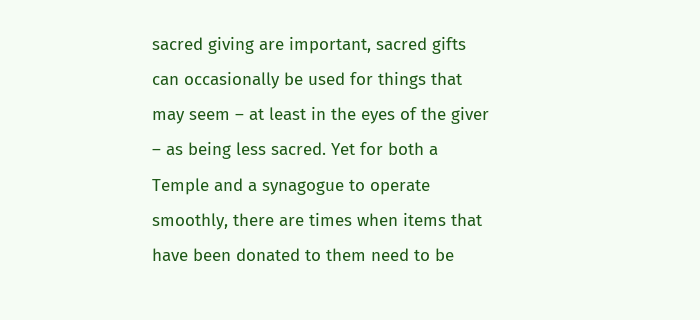sacred giving are important, sacred gifts can occasionally be used for things that may seem – at least in the eyes of the giver – as being less sacred. Yet for both a Temple and a synagogue to operate smoothly, there are times when items that have been donated to them need to be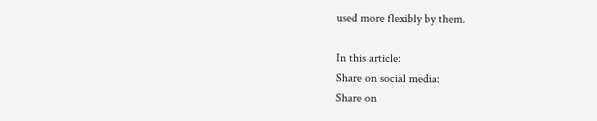used more flexibly by them.

In this article:
Share on social media:
Share on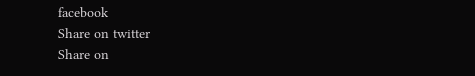facebook
Share on twitter
Share on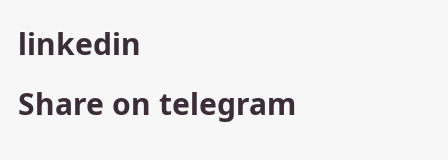linkedin
Share on telegram